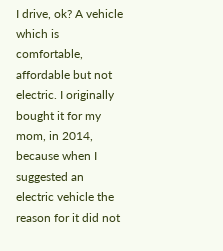I drive, ok? A vehicle which is comfortable, affordable but not electric. I originally bought it for my mom, in 2014, because when I suggested an electric vehicle the reason for it did not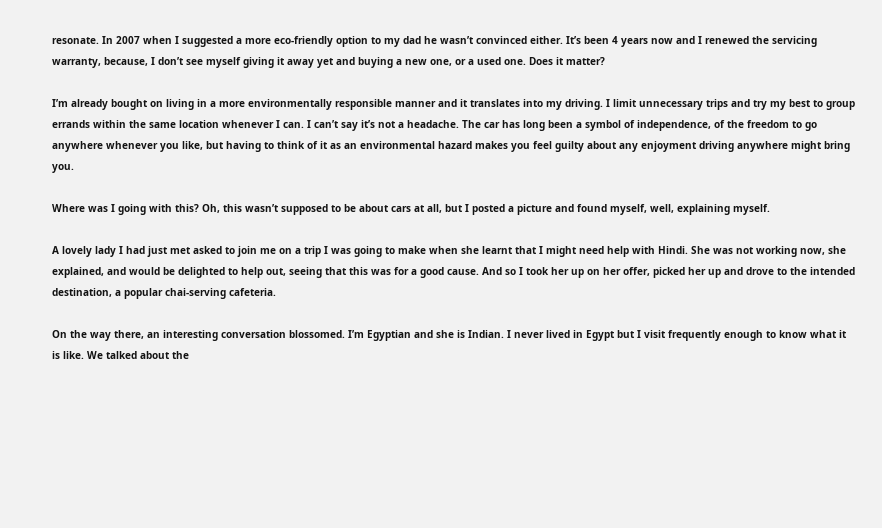resonate. In 2007 when I suggested a more eco-friendly option to my dad he wasn’t convinced either. It’s been 4 years now and I renewed the servicing warranty, because, I don’t see myself giving it away yet and buying a new one, or a used one. Does it matter?

I’m already bought on living in a more environmentally responsible manner and it translates into my driving. I limit unnecessary trips and try my best to group errands within the same location whenever I can. I can’t say it’s not a headache. The car has long been a symbol of independence, of the freedom to go anywhere whenever you like, but having to think of it as an environmental hazard makes you feel guilty about any enjoyment driving anywhere might bring you.

Where was I going with this? Oh, this wasn’t supposed to be about cars at all, but I posted a picture and found myself, well, explaining myself.

A lovely lady I had just met asked to join me on a trip I was going to make when she learnt that I might need help with Hindi. She was not working now, she explained, and would be delighted to help out, seeing that this was for a good cause. And so I took her up on her offer, picked her up and drove to the intended destination, a popular chai-serving cafeteria.

On the way there, an interesting conversation blossomed. I’m Egyptian and she is Indian. I never lived in Egypt but I visit frequently enough to know what it is like. We talked about the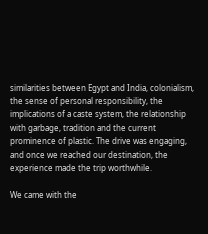similarities between Egypt and India, colonialism, the sense of personal responsibility, the implications of a caste system, the relationship with garbage, tradition and the current prominence of plastic. The drive was engaging, and once we reached our destination, the experience made the trip worthwhile.

We came with the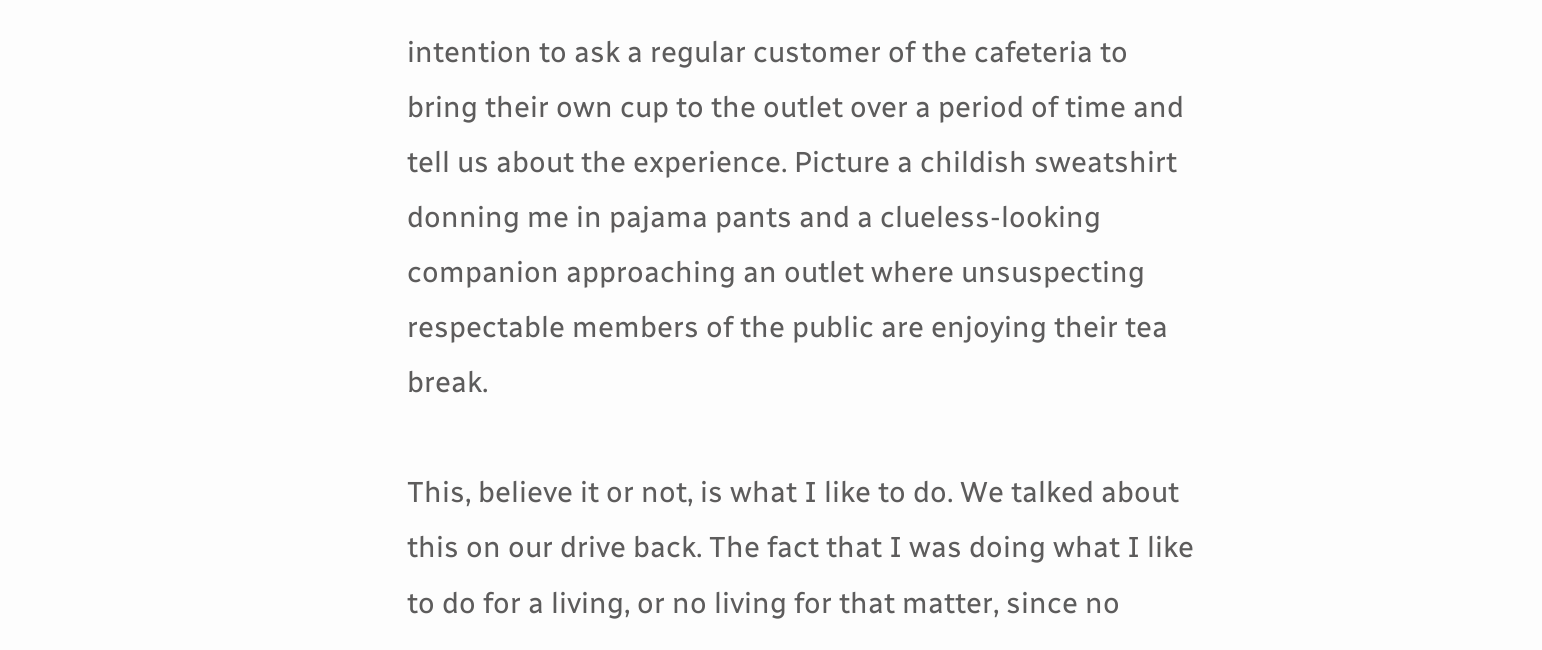intention to ask a regular customer of the cafeteria to bring their own cup to the outlet over a period of time and tell us about the experience. Picture a childish sweatshirt donning me in pajama pants and a clueless-looking companion approaching an outlet where unsuspecting respectable members of the public are enjoying their tea break.

This, believe it or not, is what I like to do. We talked about this on our drive back. The fact that I was doing what I like to do for a living, or no living for that matter, since no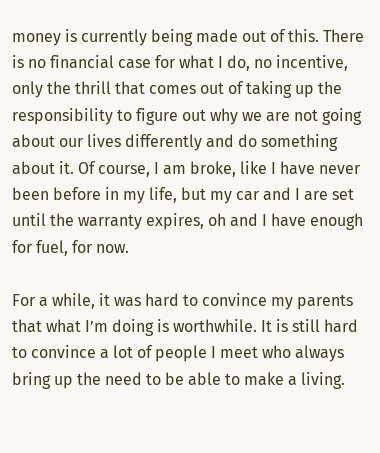money is currently being made out of this. There is no financial case for what I do, no incentive, only the thrill that comes out of taking up the responsibility to figure out why we are not going about our lives differently and do something about it. Of course, I am broke, like I have never been before in my life, but my car and I are set until the warranty expires, oh and I have enough for fuel, for now.

For a while, it was hard to convince my parents that what I’m doing is worthwhile. It is still hard to convince a lot of people I meet who always bring up the need to be able to make a living.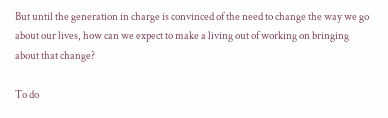But until the generation in charge is convinced of the need to change the way we go about our lives, how can we expect to make a living out of working on bringing about that change?

To do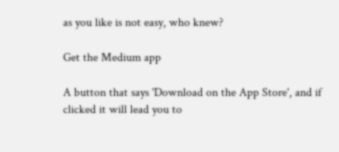as you like is not easy, who knew?

Get the Medium app

A button that says 'Download on the App Store', and if clicked it will lead you to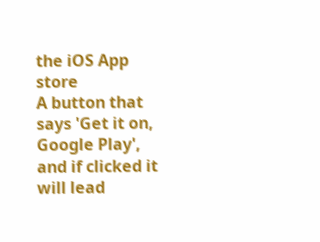the iOS App store
A button that says 'Get it on, Google Play', and if clicked it will lead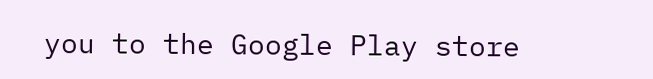you to the Google Play store